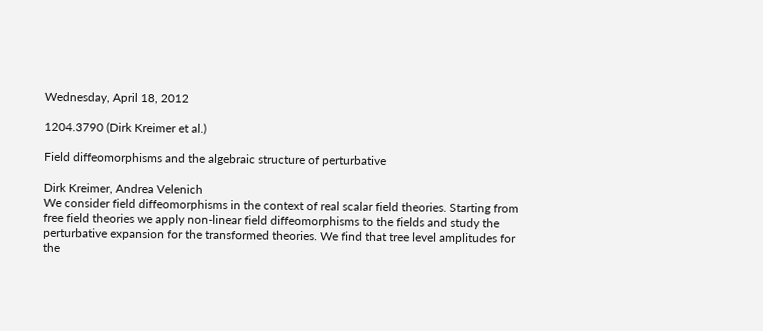Wednesday, April 18, 2012

1204.3790 (Dirk Kreimer et al.)

Field diffeomorphisms and the algebraic structure of perturbative

Dirk Kreimer, Andrea Velenich
We consider field diffeomorphisms in the context of real scalar field theories. Starting from free field theories we apply non-linear field diffeomorphisms to the fields and study the perturbative expansion for the transformed theories. We find that tree level amplitudes for the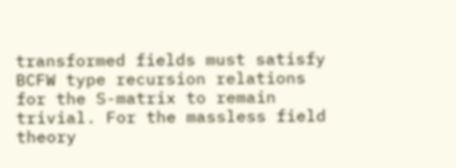transformed fields must satisfy BCFW type recursion relations for the S-matrix to remain trivial. For the massless field theory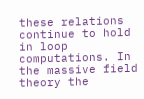these relations continue to hold in loop computations. In the massive field theory the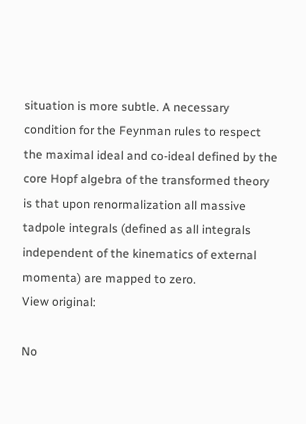situation is more subtle. A necessary condition for the Feynman rules to respect the maximal ideal and co-ideal defined by the core Hopf algebra of the transformed theory is that upon renormalization all massive tadpole integrals (defined as all integrals independent of the kinematics of external momenta) are mapped to zero.
View original:

No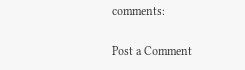comments:

Post a Comment